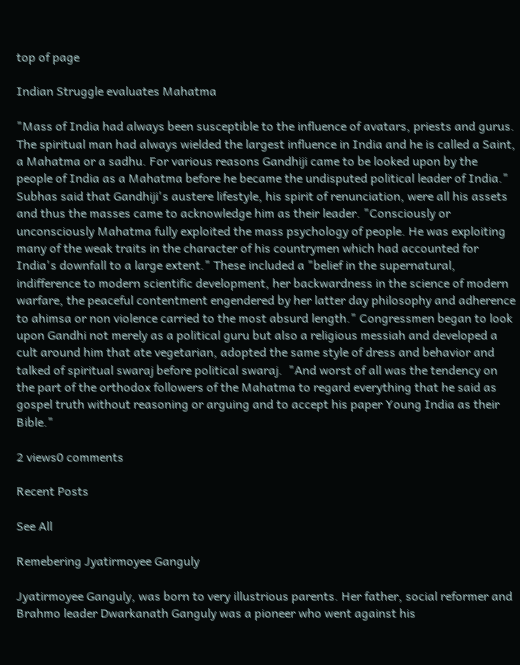top of page

Indian Struggle evaluates Mahatma

"Mass of India had always been susceptible to the influence of avatars, priests and gurus. The spiritual man had always wielded the largest influence in India and he is called a Saint, a Mahatma or a sadhu. For various reasons Gandhiji came to be looked upon by the people of India as a Mahatma before he became the undisputed political leader of India." Subhas said that Gandhiji's austere lifestyle, his spirit of renunciation, were all his assets and thus the masses came to acknowledge him as their leader. "Consciously or unconsciously Mahatma fully exploited the mass psychology of people. He was exploiting many of the weak traits in the character of his countrymen which had accounted for India's downfall to a large extent." These included a "belief in the supernatural, indifference to modern scientific development, her backwardness in the science of modern warfare, the peaceful contentment engendered by her latter day philosophy and adherence to ahimsa or non violence carried to the most absurd length." Congressmen began to look upon Gandhi not merely as a political guru but also a religious messiah and developed a cult around him that ate vegetarian, adopted the same style of dress and behavior and talked of spiritual swaraj before political swaraj.  "And worst of all was the tendency on the part of the orthodox followers of the Mahatma to regard everything that he said as gospel truth without reasoning or arguing and to accept his paper Young India as their Bible."

2 views0 comments

Recent Posts

See All

Remebering Jyatirmoyee Ganguly

Jyatirmoyee Ganguly, was born to very illustrious parents. Her father, social reformer and Brahmo leader Dwarkanath Ganguly was a pioneer who went against his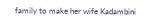family to make her wife Kadambini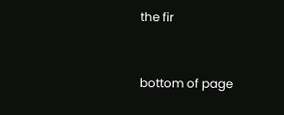the fir


bottom of page